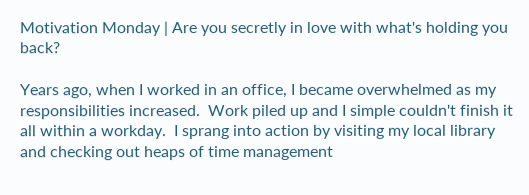Motivation Monday | Are you secretly in love with what's holding you back?

Years ago, when I worked in an office, I became overwhelmed as my responsibilities increased.  Work piled up and I simple couldn't finish it all within a workday.  I sprang into action by visiting my local library and checking out heaps of time management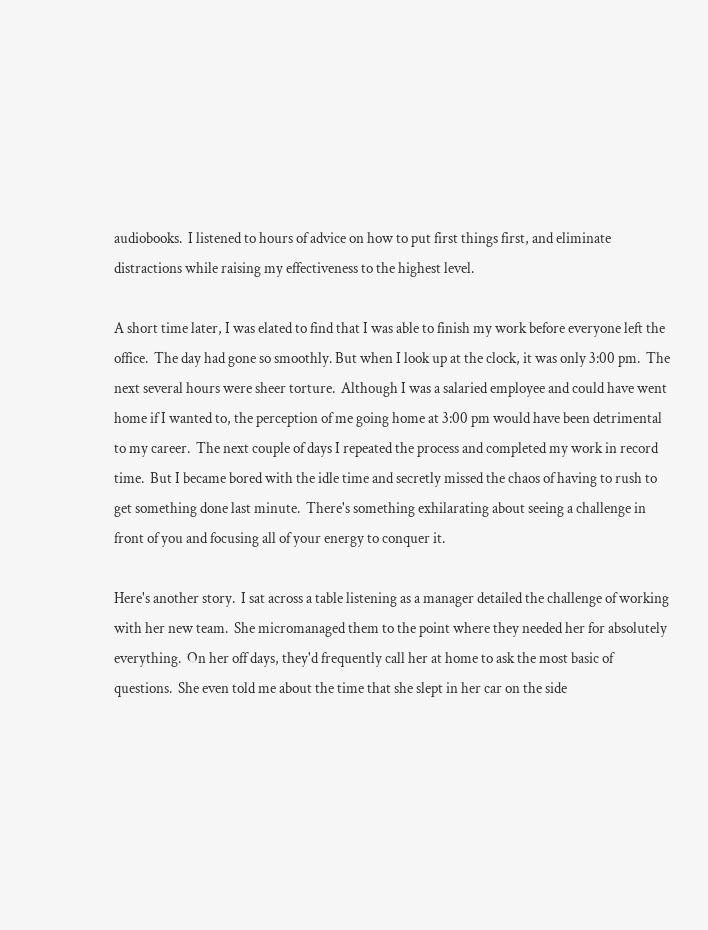audiobooks.  I listened to hours of advice on how to put first things first, and eliminate distractions while raising my effectiveness to the highest level.

A short time later, I was elated to find that I was able to finish my work before everyone left the office.  The day had gone so smoothly. But when I look up at the clock, it was only 3:00 pm.  The next several hours were sheer torture.  Although I was a salaried employee and could have went home if I wanted to, the perception of me going home at 3:00 pm would have been detrimental to my career.  The next couple of days I repeated the process and completed my work in record time.  But I became bored with the idle time and secretly missed the chaos of having to rush to get something done last minute.  There's something exhilarating about seeing a challenge in front of you and focusing all of your energy to conquer it.

Here's another story.  I sat across a table listening as a manager detailed the challenge of working with her new team.  She micromanaged them to the point where they needed her for absolutely everything.  On her off days, they'd frequently call her at home to ask the most basic of questions.  She even told me about the time that she slept in her car on the side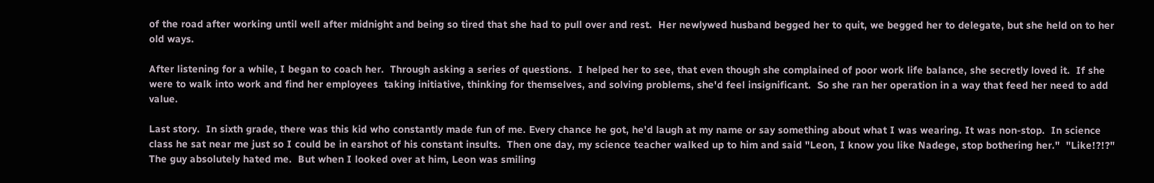of the road after working until well after midnight and being so tired that she had to pull over and rest.  Her newlywed husband begged her to quit, we begged her to delegate, but she held on to her old ways.

After listening for a while, I began to coach her.  Through asking a series of questions.  I helped her to see, that even though she complained of poor work life balance, she secretly loved it.  If she were to walk into work and find her employees  taking initiative, thinking for themselves, and solving problems, she'd feel insignificant.  So she ran her operation in a way that feed her need to add value.

Last story.  In sixth grade, there was this kid who constantly made fun of me. Every chance he got, he'd laugh at my name or say something about what I was wearing. It was non-stop.  In science class he sat near me just so I could be in earshot of his constant insults.  Then one day, my science teacher walked up to him and said "Leon, I know you like Nadege, stop bothering her."  "Like!?!?"  The guy absolutely hated me.  But when I looked over at him, Leon was smiling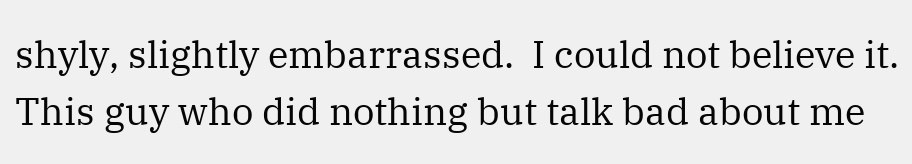shyly, slightly embarrassed.  I could not believe it. This guy who did nothing but talk bad about me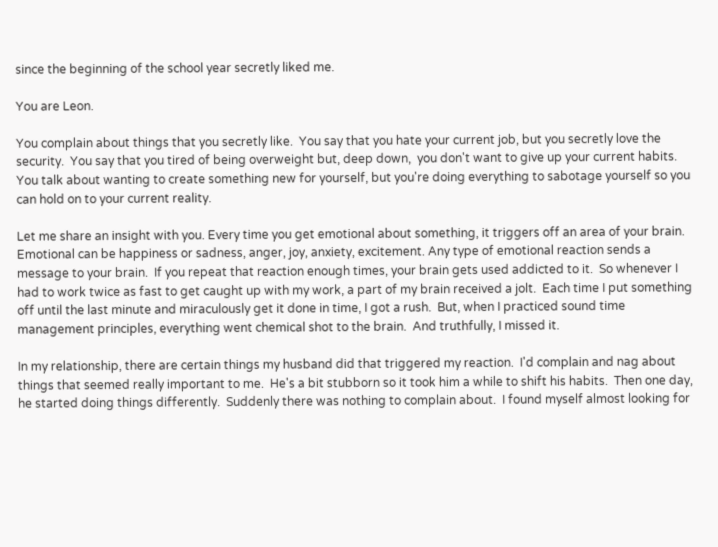since the beginning of the school year secretly liked me.

You are Leon.

You complain about things that you secretly like.  You say that you hate your current job, but you secretly love the security.  You say that you tired of being overweight but, deep down,  you don't want to give up your current habits.  You talk about wanting to create something new for yourself, but you're doing everything to sabotage yourself so you can hold on to your current reality.

Let me share an insight with you. Every time you get emotional about something, it triggers off an area of your brain.  Emotional can be happiness or sadness, anger, joy, anxiety, excitement. Any type of emotional reaction sends a message to your brain.  If you repeat that reaction enough times, your brain gets used addicted to it.  So whenever I had to work twice as fast to get caught up with my work, a part of my brain received a jolt.  Each time I put something off until the last minute and miraculously get it done in time, I got a rush.  But, when I practiced sound time management principles, everything went chemical shot to the brain.  And truthfully, I missed it.

In my relationship, there are certain things my husband did that triggered my reaction.  I'd complain and nag about things that seemed really important to me.  He's a bit stubborn so it took him a while to shift his habits.  Then one day, he started doing things differently.  Suddenly there was nothing to complain about.  I found myself almost looking for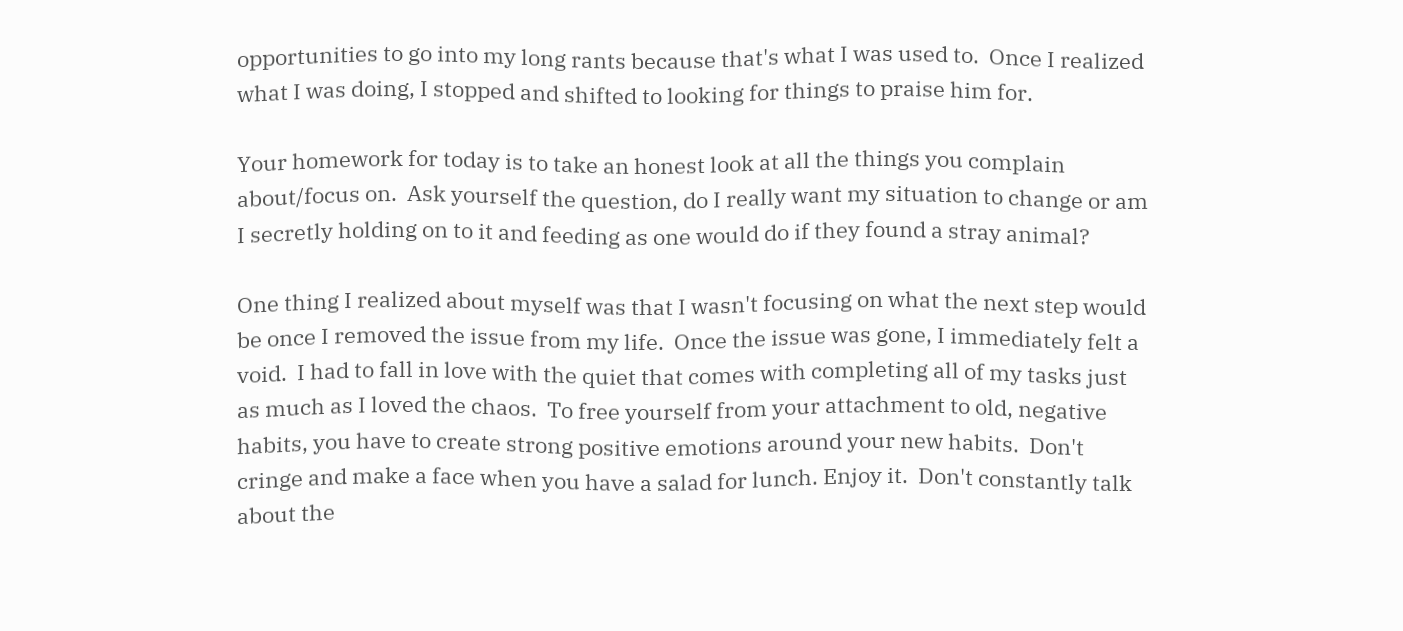opportunities to go into my long rants because that's what I was used to.  Once I realized what I was doing, I stopped and shifted to looking for things to praise him for.

Your homework for today is to take an honest look at all the things you complain about/focus on.  Ask yourself the question, do I really want my situation to change or am I secretly holding on to it and feeding as one would do if they found a stray animal?

One thing I realized about myself was that I wasn't focusing on what the next step would be once I removed the issue from my life.  Once the issue was gone, I immediately felt a void.  I had to fall in love with the quiet that comes with completing all of my tasks just as much as I loved the chaos.  To free yourself from your attachment to old, negative habits, you have to create strong positive emotions around your new habits.  Don't cringe and make a face when you have a salad for lunch. Enjoy it.  Don't constantly talk about the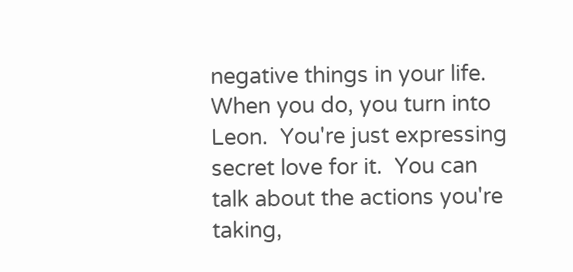negative things in your life.  When you do, you turn into Leon.  You're just expressing secret love for it.  You can talk about the actions you're taking,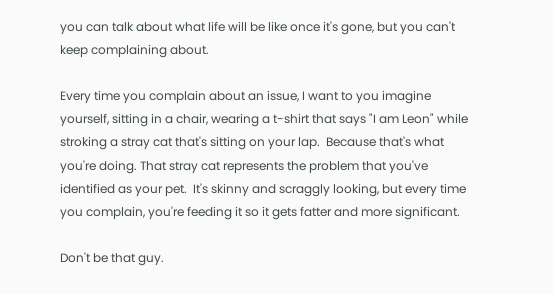you can talk about what life will be like once it's gone, but you can't keep complaining about.

Every time you complain about an issue, I want to you imagine yourself, sitting in a chair, wearing a t-shirt that says "I am Leon" while stroking a stray cat that's sitting on your lap.  Because that's what you're doing. That stray cat represents the problem that you've identified as your pet.  It's skinny and scraggly looking, but every time you complain, you're feeding it so it gets fatter and more significant.

Don't be that guy.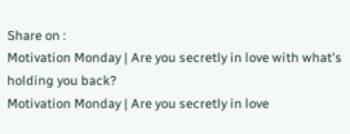Share on :
Motivation Monday | Are you secretly in love with what's holding you back?
Motivation Monday | Are you secretly in love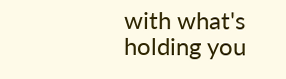with what's holding you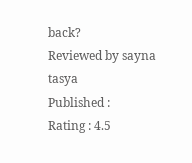back?
Reviewed by sayna tasya
Published :
Rating : 4.5